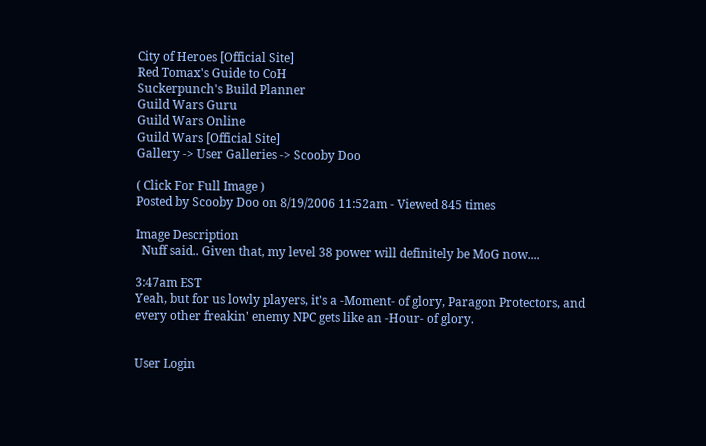City of Heroes [Official Site]
Red Tomax's Guide to CoH
Suckerpunch's Build Planner
Guild Wars Guru
Guild Wars Online
Guild Wars [Official Site]
Gallery -> User Galleries -> Scooby Doo

( Click For Full Image )
Posted by Scooby Doo on 8/19/2006 11:52am - Viewed 845 times

Image Description
  Nuff said.. Given that, my level 38 power will definitely be MoG now....

3:47am EST
Yeah, but for us lowly players, it's a -Moment- of glory, Paragon Protectors, and every other freakin' enemy NPC gets like an -Hour- of glory.


User Login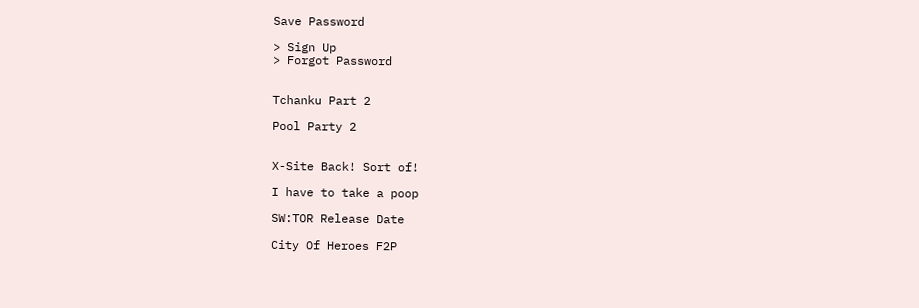Save Password

> Sign Up
> Forgot Password


Tchanku Part 2

Pool Party 2


X-Site Back! Sort of!

I have to take a poop

SW:TOR Release Date

City Of Heroes F2P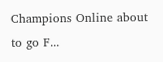Champions Online about to go F...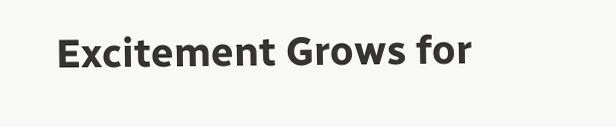Excitement Grows for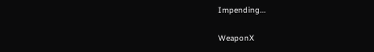Impending...

WeaponX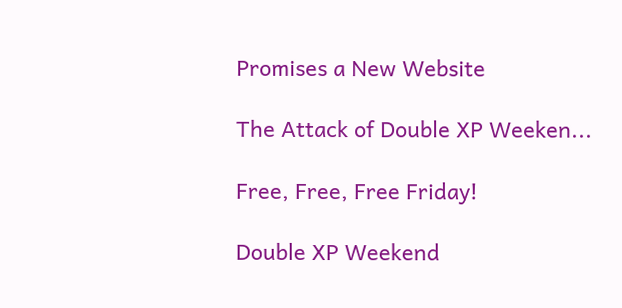Promises a New Website

The Attack of Double XP Weeken...

Free, Free, Free Friday!

Double XP Weekend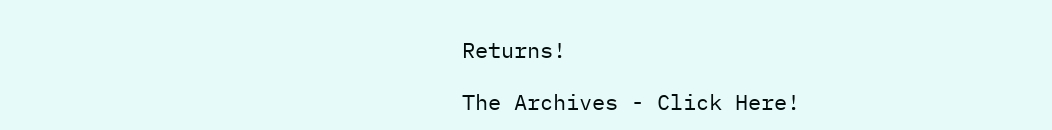Returns!

The Archives - Click Here!